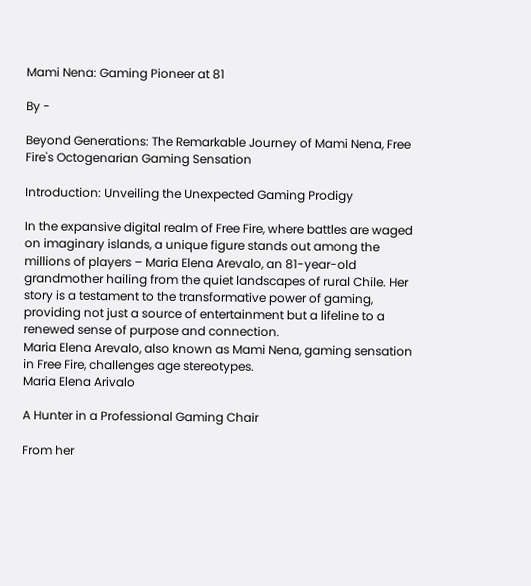Mami Nena: Gaming Pioneer at 81

By -

Beyond Generations: The Remarkable Journey of Mami Nena, Free Fire's Octogenarian Gaming Sensation

Introduction: Unveiling the Unexpected Gaming Prodigy

In the expansive digital realm of Free Fire, where battles are waged on imaginary islands, a unique figure stands out among the millions of players – Maria Elena Arevalo, an 81-year-old grandmother hailing from the quiet landscapes of rural Chile. Her story is a testament to the transformative power of gaming, providing not just a source of entertainment but a lifeline to a renewed sense of purpose and connection.
Maria Elena Arevalo, also known as Mami Nena, gaming sensation in Free Fire, challenges age stereotypes.
Maria Elena Arivalo

A Hunter in a Professional Gaming Chair

From her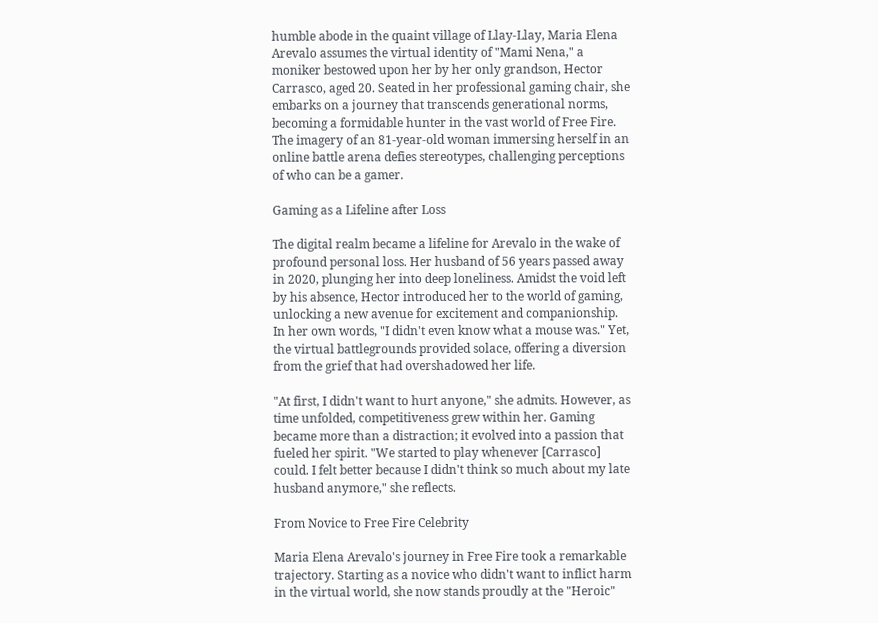humble abode in the quaint village of Llay-Llay, Maria Elena Arevalo assumes the virtual identity of "Mami Nena," a moniker bestowed upon her by her only grandson, Hector Carrasco, aged 20. Seated in her professional gaming chair, she embarks on a journey that transcends generational norms, becoming a formidable hunter in the vast world of Free Fire. The imagery of an 81-year-old woman immersing herself in an online battle arena defies stereotypes, challenging perceptions of who can be a gamer.

Gaming as a Lifeline after Loss

The digital realm became a lifeline for Arevalo in the wake of profound personal loss. Her husband of 56 years passed away in 2020, plunging her into deep loneliness. Amidst the void left by his absence, Hector introduced her to the world of gaming, unlocking a new avenue for excitement and companionship. In her own words, "I didn't even know what a mouse was." Yet, the virtual battlegrounds provided solace, offering a diversion from the grief that had overshadowed her life.

"At first, I didn't want to hurt anyone," she admits. However, as time unfolded, competitiveness grew within her. Gaming became more than a distraction; it evolved into a passion that fueled her spirit. "We started to play whenever [Carrasco] could. I felt better because I didn't think so much about my late husband anymore," she reflects.

From Novice to Free Fire Celebrity

Maria Elena Arevalo's journey in Free Fire took a remarkable trajectory. Starting as a novice who didn't want to inflict harm in the virtual world, she now stands proudly at the "Heroic"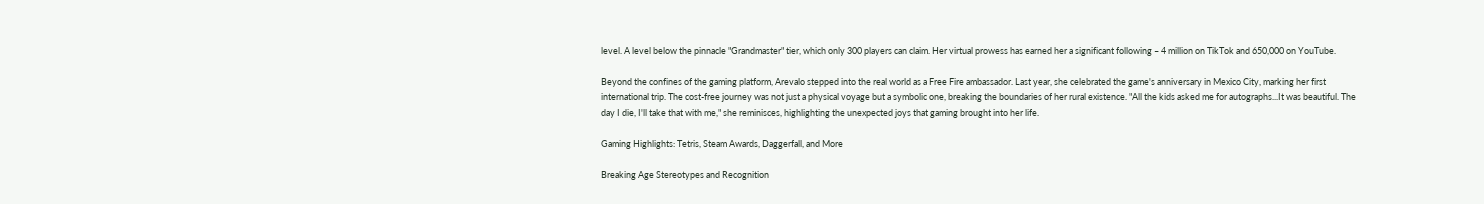level. A level below the pinnacle "Grandmaster" tier, which only 300 players can claim. Her virtual prowess has earned her a significant following – 4 million on TikTok and 650,000 on YouTube.

Beyond the confines of the gaming platform, Arevalo stepped into the real world as a Free Fire ambassador. Last year, she celebrated the game's anniversary in Mexico City, marking her first international trip. The cost-free journey was not just a physical voyage but a symbolic one, breaking the boundaries of her rural existence. "All the kids asked me for autographs...It was beautiful. The day I die, I'll take that with me," she reminisces, highlighting the unexpected joys that gaming brought into her life.

Gaming Highlights: Tetris, Steam Awards, Daggerfall, and More

Breaking Age Stereotypes and Recognition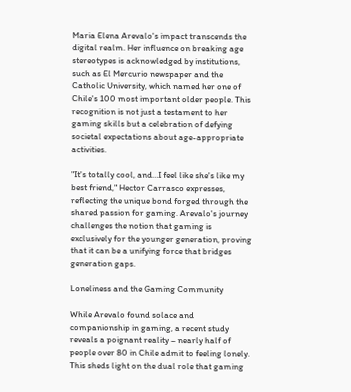Maria Elena Arevalo's impact transcends the digital realm. Her influence on breaking age stereotypes is acknowledged by institutions, such as El Mercurio newspaper and the Catholic University, which named her one of Chile's 100 most important older people. This recognition is not just a testament to her gaming skills but a celebration of defying societal expectations about age-appropriate activities.

"It's totally cool, and…I feel like she's like my best friend," Hector Carrasco expresses, reflecting the unique bond forged through the shared passion for gaming. Arevalo's journey challenges the notion that gaming is exclusively for the younger generation, proving that it can be a unifying force that bridges generation gaps.

Loneliness and the Gaming Community

While Arevalo found solace and companionship in gaming, a recent study reveals a poignant reality – nearly half of people over 80 in Chile admit to feeling lonely. This sheds light on the dual role that gaming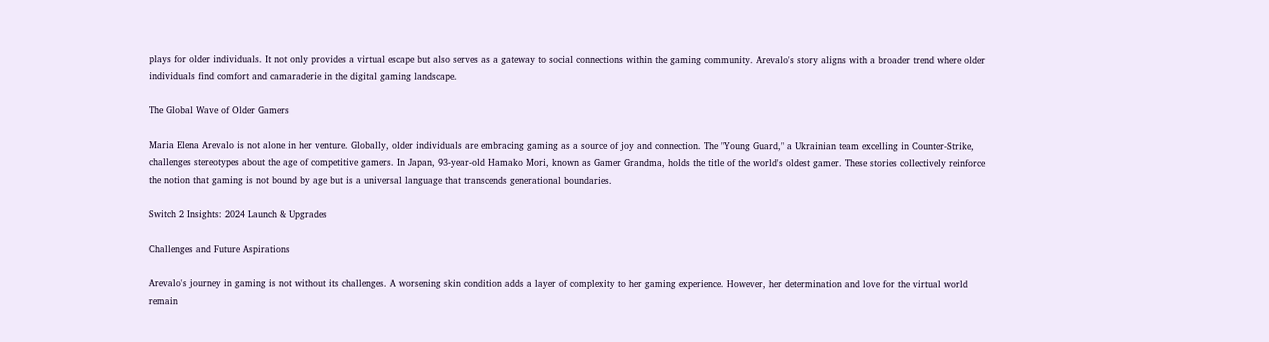plays for older individuals. It not only provides a virtual escape but also serves as a gateway to social connections within the gaming community. Arevalo's story aligns with a broader trend where older individuals find comfort and camaraderie in the digital gaming landscape.

The Global Wave of Older Gamers

Maria Elena Arevalo is not alone in her venture. Globally, older individuals are embracing gaming as a source of joy and connection. The "Young Guard," a Ukrainian team excelling in Counter-Strike, challenges stereotypes about the age of competitive gamers. In Japan, 93-year-old Hamako Mori, known as Gamer Grandma, holds the title of the world's oldest gamer. These stories collectively reinforce the notion that gaming is not bound by age but is a universal language that transcends generational boundaries.

Switch 2 Insights: 2024 Launch & Upgrades

Challenges and Future Aspirations

Arevalo's journey in gaming is not without its challenges. A worsening skin condition adds a layer of complexity to her gaming experience. However, her determination and love for the virtual world remain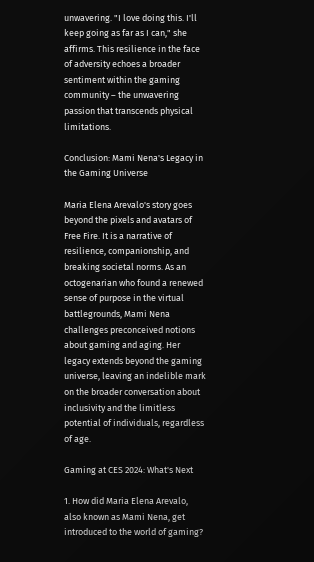unwavering. "I love doing this. I'll keep going as far as I can," she affirms. This resilience in the face of adversity echoes a broader sentiment within the gaming community – the unwavering passion that transcends physical limitations.

Conclusion: Mami Nena's Legacy in the Gaming Universe

Maria Elena Arevalo's story goes beyond the pixels and avatars of Free Fire. It is a narrative of resilience, companionship, and breaking societal norms. As an octogenarian who found a renewed sense of purpose in the virtual battlegrounds, Mami Nena challenges preconceived notions about gaming and aging. Her legacy extends beyond the gaming universe, leaving an indelible mark on the broader conversation about inclusivity and the limitless potential of individuals, regardless of age.

Gaming at CES 2024: What's Next

1. How did Maria Elena Arevalo, also known as Mami Nena, get introduced to the world of gaming?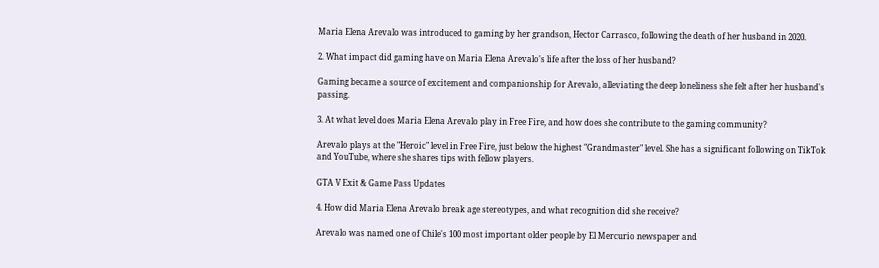Maria Elena Arevalo was introduced to gaming by her grandson, Hector Carrasco, following the death of her husband in 2020.

2. What impact did gaming have on Maria Elena Arevalo's life after the loss of her husband?

Gaming became a source of excitement and companionship for Arevalo, alleviating the deep loneliness she felt after her husband's passing.

3. At what level does Maria Elena Arevalo play in Free Fire, and how does she contribute to the gaming community?

Arevalo plays at the "Heroic" level in Free Fire, just below the highest "Grandmaster" level. She has a significant following on TikTok and YouTube, where she shares tips with fellow players.

GTA V Exit & Game Pass Updates

4. How did Maria Elena Arevalo break age stereotypes, and what recognition did she receive?

Arevalo was named one of Chile's 100 most important older people by El Mercurio newspaper and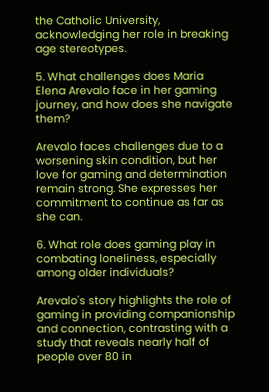the Catholic University, acknowledging her role in breaking age stereotypes.

5. What challenges does Maria Elena Arevalo face in her gaming journey, and how does she navigate them?

Arevalo faces challenges due to a worsening skin condition, but her love for gaming and determination remain strong. She expresses her commitment to continue as far as she can.

6. What role does gaming play in combating loneliness, especially among older individuals?

Arevalo's story highlights the role of gaming in providing companionship and connection, contrasting with a study that reveals nearly half of people over 80 in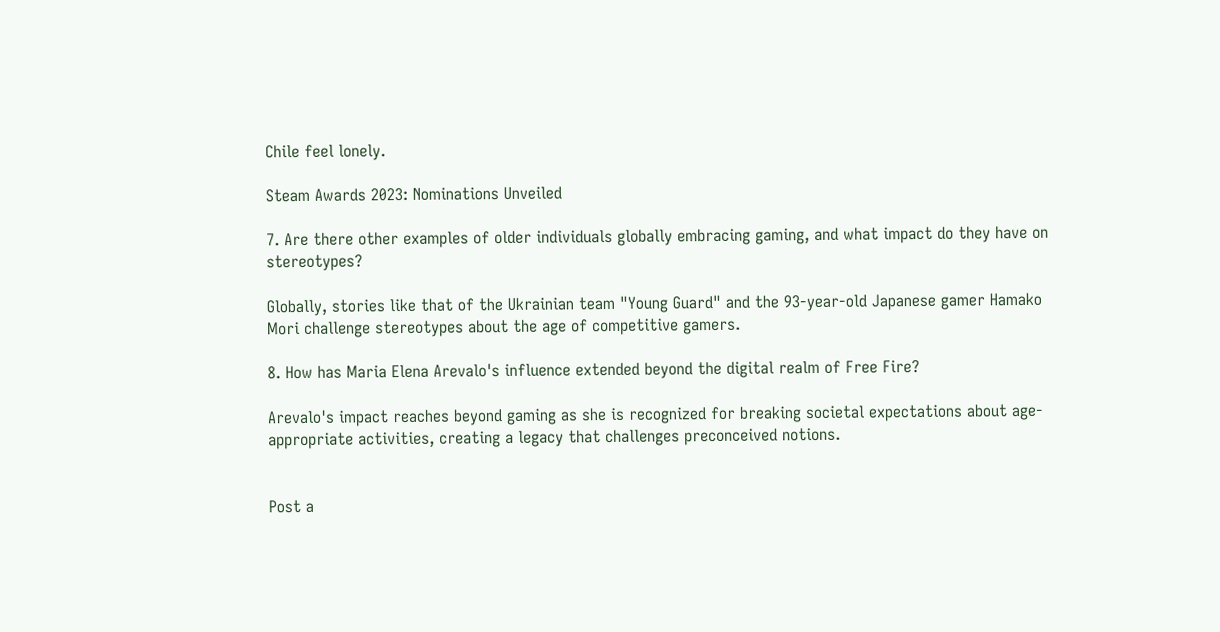Chile feel lonely.

Steam Awards 2023: Nominations Unveiled

7. Are there other examples of older individuals globally embracing gaming, and what impact do they have on stereotypes?

Globally, stories like that of the Ukrainian team "Young Guard" and the 93-year-old Japanese gamer Hamako Mori challenge stereotypes about the age of competitive gamers.

8. How has Maria Elena Arevalo's influence extended beyond the digital realm of Free Fire?

Arevalo's impact reaches beyond gaming as she is recognized for breaking societal expectations about age-appropriate activities, creating a legacy that challenges preconceived notions.


Post a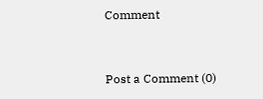Comment


Post a Comment (0)